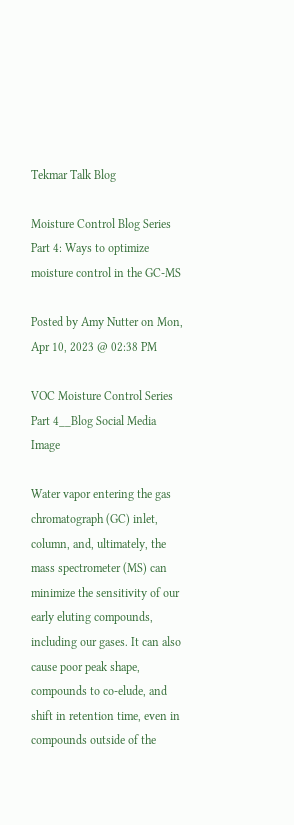Tekmar Talk Blog

Moisture Control Blog Series Part 4: Ways to optimize moisture control in the GC-MS

Posted by Amy Nutter on Mon, Apr 10, 2023 @ 02:38 PM

VOC Moisture Control Series Part 4__Blog Social Media Image

Water vapor entering the gas chromatograph (GC) inlet, column, and, ultimately, the mass spectrometer (MS) can minimize the sensitivity of our early eluting compounds, including our gases. It can also cause poor peak shape, compounds to co-elude, and shift in retention time, even in compounds outside of the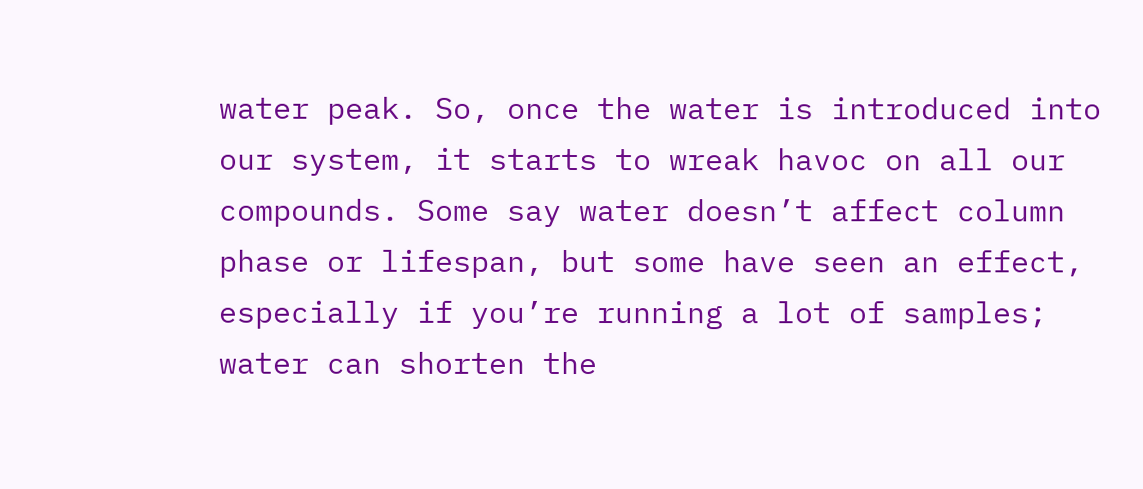water peak. So, once the water is introduced into our system, it starts to wreak havoc on all our compounds. Some say water doesn’t affect column phase or lifespan, but some have seen an effect, especially if you’re running a lot of samples; water can shorten the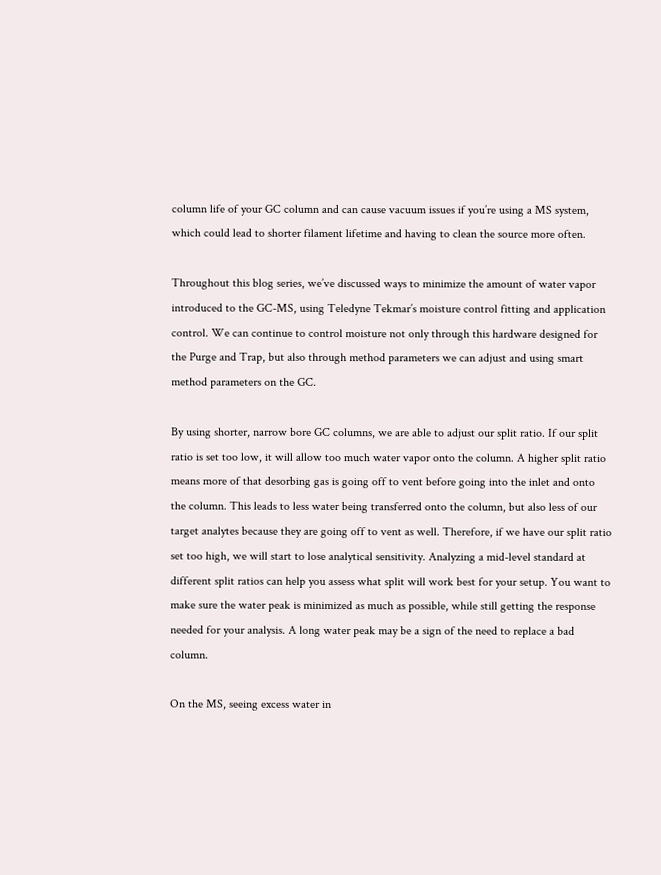column life of your GC column and can cause vacuum issues if you’re using a MS system, which could lead to shorter filament lifetime and having to clean the source more often.

Throughout this blog series, we’ve discussed ways to minimize the amount of water vapor introduced to the GC-MS, using Teledyne Tekmar’s moisture control fitting and application control. We can continue to control moisture not only through this hardware designed for the Purge and Trap, but also through method parameters we can adjust and using smart method parameters on the GC.

By using shorter, narrow bore GC columns, we are able to adjust our split ratio. If our split ratio is set too low, it will allow too much water vapor onto the column. A higher split ratio means more of that desorbing gas is going off to vent before going into the inlet and onto the column. This leads to less water being transferred onto the column, but also less of our target analytes because they are going off to vent as well. Therefore, if we have our split ratio set too high, we will start to lose analytical sensitivity. Analyzing a mid-level standard at different split ratios can help you assess what split will work best for your setup. You want to make sure the water peak is minimized as much as possible, while still getting the response needed for your analysis. A long water peak may be a sign of the need to replace a bad column.

On the MS, seeing excess water in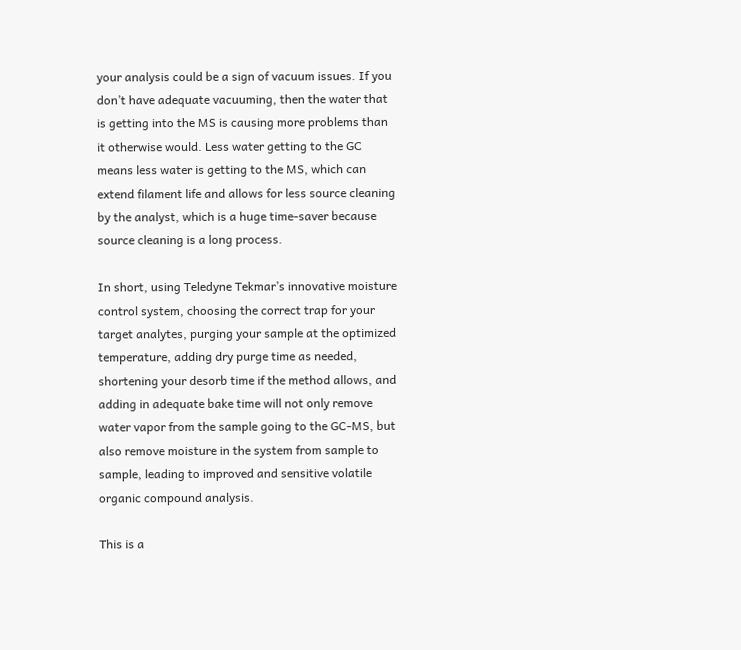your analysis could be a sign of vacuum issues. If you don’t have adequate vacuuming, then the water that is getting into the MS is causing more problems than it otherwise would. Less water getting to the GC means less water is getting to the MS, which can extend filament life and allows for less source cleaning by the analyst, which is a huge time-saver because source cleaning is a long process.

In short, using Teledyne Tekmar’s innovative moisture control system, choosing the correct trap for your target analytes, purging your sample at the optimized temperature, adding dry purge time as needed, shortening your desorb time if the method allows, and adding in adequate bake time will not only remove water vapor from the sample going to the GC-MS, but also remove moisture in the system from sample to sample, leading to improved and sensitive volatile organic compound analysis.

This is a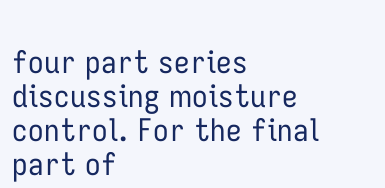four part series discussing moisture control. For the final part of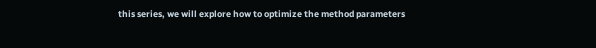this series, we will explore how to optimize the method parameters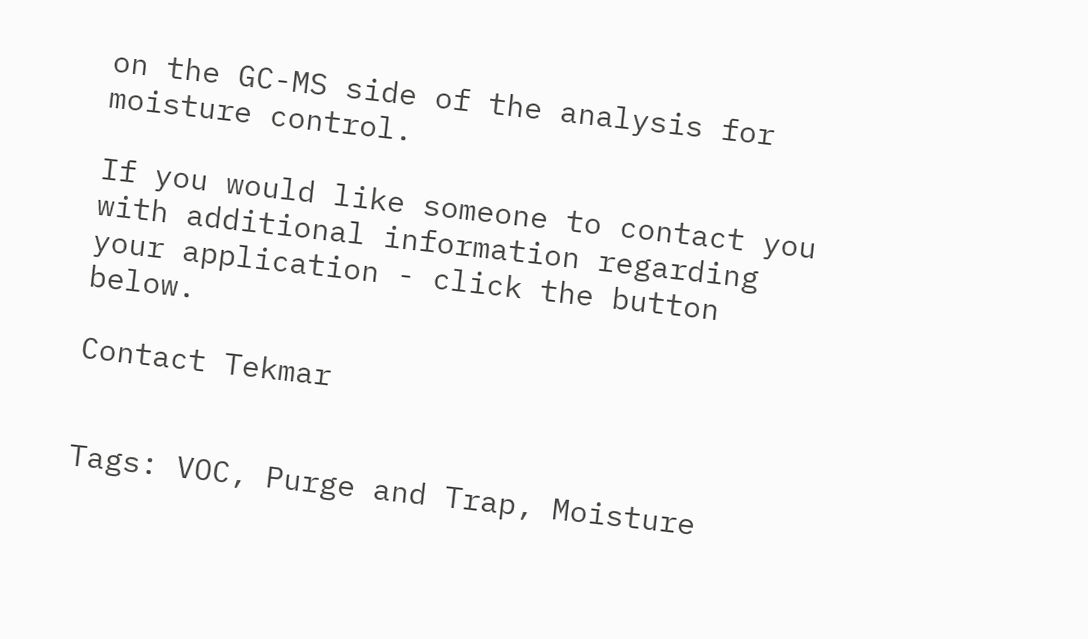on the GC-MS side of the analysis for moisture control.

If you would like someone to contact you with additional information regarding your application - click the button below.

Contact Tekmar


Tags: VOC, Purge and Trap, Moisture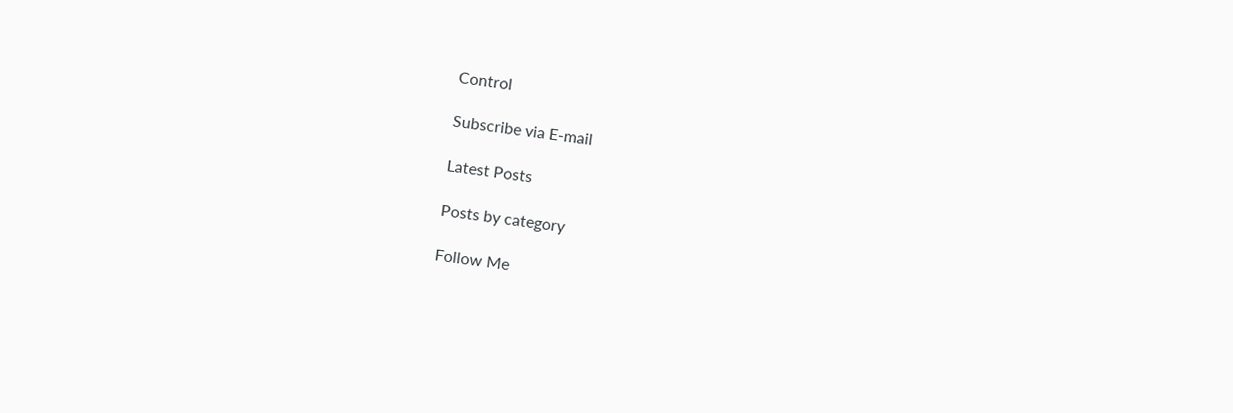Control

Subscribe via E-mail

Latest Posts

Posts by category

Follow Me